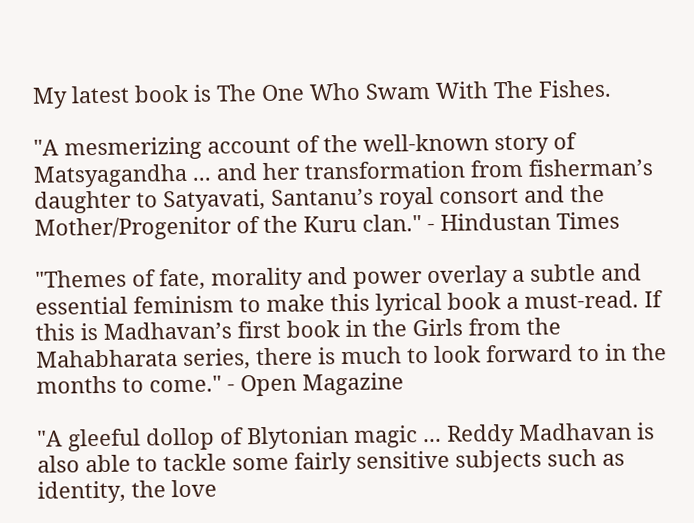My latest book is The One Who Swam With The Fishes.

"A mesmerizing account of the well-known story of Matsyagandha ... and her transformation from fisherman’s daughter to Satyavati, Santanu’s royal consort and the Mother/Progenitor of the Kuru clan." - Hindustan Times

"Themes of fate, morality and power overlay a subtle and essential feminism to make this lyrical book a must-read. If this is Madhavan’s first book in the Girls from the Mahabharata series, there is much to look forward to in the months to come." - Open Magazine

"A gleeful dollop of Blytonian magic ... Reddy Madhavan is also able to tackle some fairly sensitive subjects such as identity, the love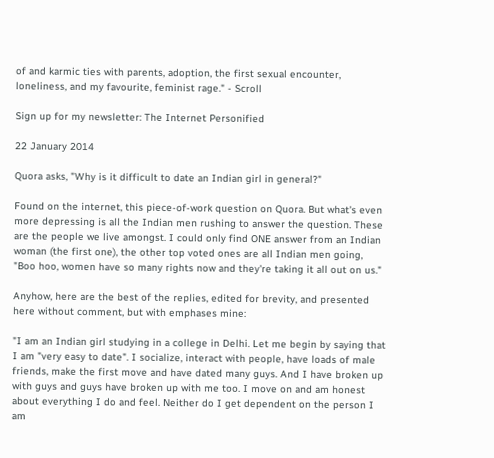of and karmic ties with parents, adoption, the first sexual encounter, loneliness, and my favourite, feminist rage." - Scroll

Sign up for my newsletter: The Internet Personified

22 January 2014

Quora asks, "Why is it difficult to date an Indian girl in general?"

Found on the internet, this piece-of-work question on Quora. But what's even more depressing is all the Indian men rushing to answer the question. These are the people we live amongst. I could only find ONE answer from an Indian woman (the first one), the other top voted ones are all Indian men going, "Boo hoo, women have so many rights now and they're taking it all out on us."

Anyhow, here are the best of the replies, edited for brevity, and presented here without comment, but with emphases mine:

"I am an Indian girl studying in a college in Delhi. Let me begin by saying that I am "very easy to date". I socialize, interact with people, have loads of male friends, make the first move and have dated many guys. And I have broken up with guys and guys have broken up with me too. I move on and am honest about everything I do and feel. Neither do I get dependent on the person I am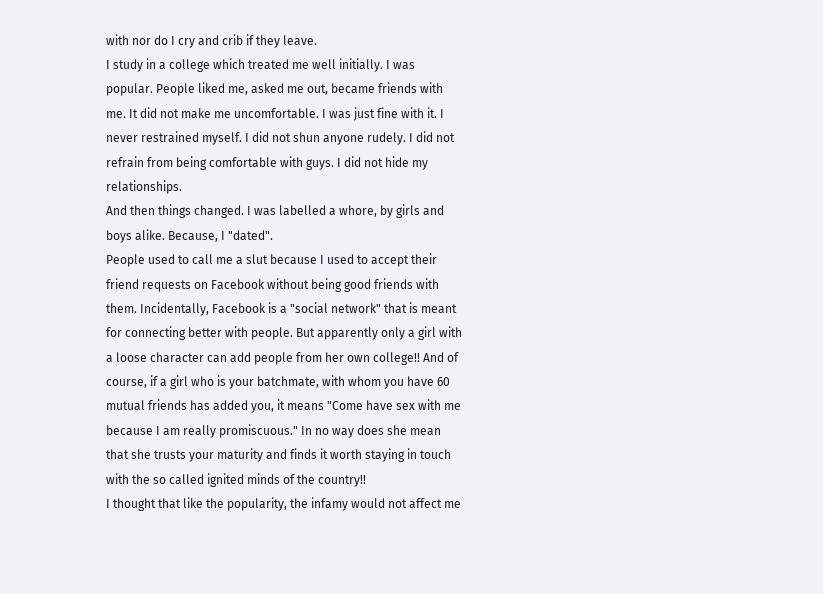with nor do I cry and crib if they leave.
I study in a college which treated me well initially. I was popular. People liked me, asked me out, became friends with me. It did not make me uncomfortable. I was just fine with it. I never restrained myself. I did not shun anyone rudely. I did not refrain from being comfortable with guys. I did not hide my relationships.
And then things changed. I was labelled a whore, by girls and boys alike. Because, I "dated".
People used to call me a slut because I used to accept their friend requests on Facebook without being good friends with them. Incidentally, Facebook is a "social network" that is meant for connecting better with people. But apparently only a girl with a loose character can add people from her own college!! And of course, if a girl who is your batchmate, with whom you have 60 mutual friends has added you, it means "Come have sex with me because I am really promiscuous." In no way does she mean that she trusts your maturity and finds it worth staying in touch with the so called ignited minds of the country!!
I thought that like the popularity, the infamy would not affect me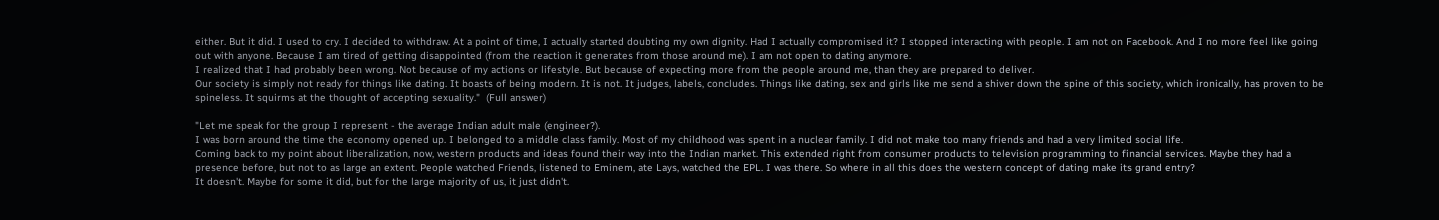either. But it did. I used to cry. I decided to withdraw. At a point of time, I actually started doubting my own dignity. Had I actually compromised it? I stopped interacting with people. I am not on Facebook. And I no more feel like going out with anyone. Because I am tired of getting disappointed (from the reaction it generates from those around me). I am not open to dating anymore.
I realized that I had probably been wrong. Not because of my actions or lifestyle. But because of expecting more from the people around me, than they are prepared to deliver.
Our society is simply not ready for things like dating. It boasts of being modern. It is not. It judges, labels, concludes. Things like dating, sex and girls like me send a shiver down the spine of this society, which ironically, has proven to be spineless. It squirms at the thought of accepting sexuality."  (Full answer)

"Let me speak for the group I represent - the average Indian adult male (engineer?).
I was born around the time the economy opened up. I belonged to a middle class family. Most of my childhood was spent in a nuclear family. I did not make too many friends and had a very limited social life.
Coming back to my point about liberalization, now, western products and ideas found their way into the Indian market. This extended right from consumer products to television programming to financial services. Maybe they had a presence before, but not to as large an extent. People watched Friends, listened to Eminem, ate Lays, watched the EPL. I was there. So where in all this does the western concept of dating make its grand entry?
It doesn't. Maybe for some it did, but for the large majority of us, it just didn't.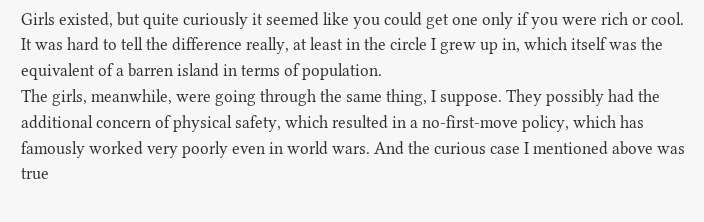Girls existed, but quite curiously it seemed like you could get one only if you were rich or cool. It was hard to tell the difference really, at least in the circle I grew up in, which itself was the equivalent of a barren island in terms of population.
The girls, meanwhile, were going through the same thing, I suppose. They possibly had the additional concern of physical safety, which resulted in a no-first-move policy, which has famously worked very poorly even in world wars. And the curious case I mentioned above was true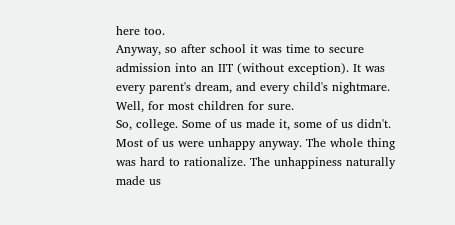here too.
Anyway, so after school it was time to secure admission into an IIT (without exception). It was every parent's dream, and every child's nightmare. Well, for most children for sure.
So, college. Some of us made it, some of us didn't. Most of us were unhappy anyway. The whole thing was hard to rationalize. The unhappiness naturally made us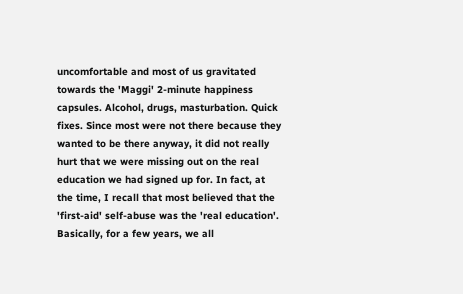uncomfortable and most of us gravitated towards the 'Maggi' 2-minute happiness capsules. Alcohol, drugs, masturbation. Quick fixes. Since most were not there because they wanted to be there anyway, it did not really hurt that we were missing out on the real education we had signed up for. In fact, at the time, I recall that most believed that the 'first-aid' self-abuse was the 'real education'. Basically, for a few years, we all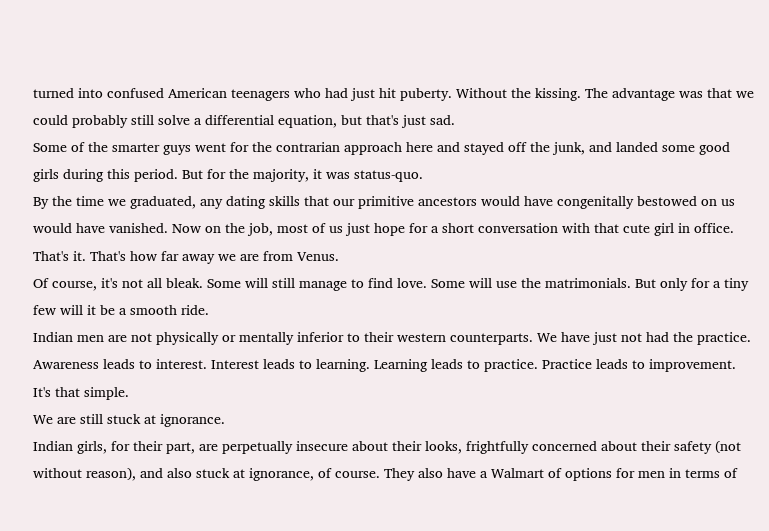turned into confused American teenagers who had just hit puberty. Without the kissing. The advantage was that we could probably still solve a differential equation, but that's just sad.
Some of the smarter guys went for the contrarian approach here and stayed off the junk, and landed some good girls during this period. But for the majority, it was status-quo.
By the time we graduated, any dating skills that our primitive ancestors would have congenitally bestowed on us would have vanished. Now on the job, most of us just hope for a short conversation with that cute girl in office. That's it. That's how far away we are from Venus.
Of course, it's not all bleak. Some will still manage to find love. Some will use the matrimonials. But only for a tiny few will it be a smooth ride.
Indian men are not physically or mentally inferior to their western counterparts. We have just not had the practice. Awareness leads to interest. Interest leads to learning. Learning leads to practice. Practice leads to improvement. It's that simple.
We are still stuck at ignorance.
Indian girls, for their part, are perpetually insecure about their looks, frightfully concerned about their safety (not without reason), and also stuck at ignorance, of course. They also have a Walmart of options for men in terms of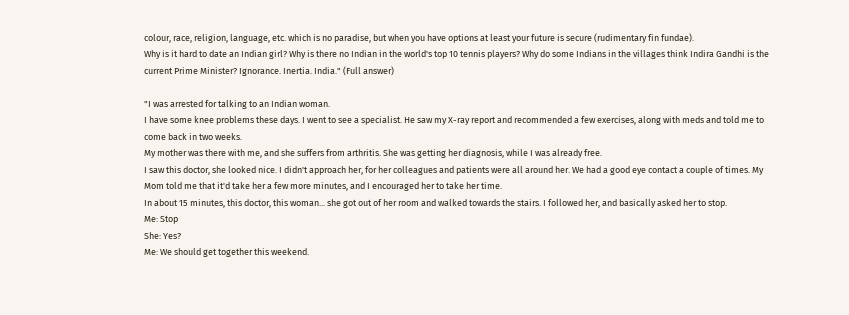colour, race, religion, language, etc. which is no paradise, but when you have options at least your future is secure (rudimentary fin fundae).
Why is it hard to date an Indian girl? Why is there no Indian in the world's top 10 tennis players? Why do some Indians in the villages think Indira Gandhi is the current Prime Minister? Ignorance. Inertia. India." (Full answer)

"I was arrested for talking to an Indian woman.
I have some knee problems these days. I went to see a specialist. He saw my X-ray report and recommended a few exercises, along with meds and told me to come back in two weeks.
My mother was there with me, and she suffers from arthritis. She was getting her diagnosis, while I was already free.
I saw this doctor, she looked nice. I didn't approach her, for her colleagues and patients were all around her. We had a good eye contact a couple of times. My Mom told me that it'd take her a few more minutes, and I encouraged her to take her time.
In about 15 minutes, this doctor, this woman... she got out of her room and walked towards the stairs. I followed her, and basically asked her to stop.
Me: Stop
She: Yes?
Me: We should get together this weekend.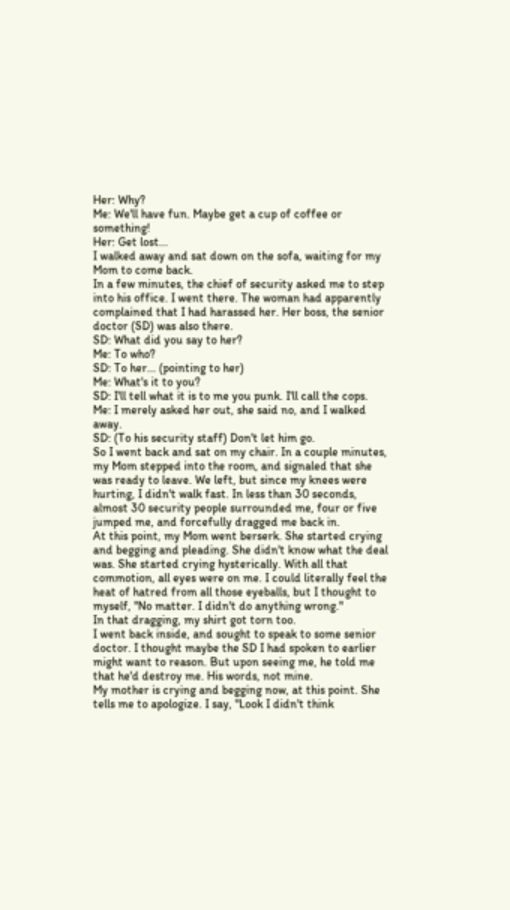Her: Why?
Me: We'll have fun. Maybe get a cup of coffee or something!
Her: Get lost...
I walked away and sat down on the sofa, waiting for my Mom to come back.
In a few minutes, the chief of security asked me to step into his office. I went there. The woman had apparently complained that I had harassed her. Her boss, the senior doctor (SD) was also there.
SD: What did you say to her?
Me: To who?
SD: To her... (pointing to her)
Me: What's it to you?
SD: I'll tell what it is to me you punk. I'll call the cops.
Me: I merely asked her out, she said no, and I walked away.
SD: (To his security staff) Don't let him go.
So I went back and sat on my chair. In a couple minutes, my Mom stepped into the room, and signaled that she was ready to leave. We left, but since my knees were hurting, I didn't walk fast. In less than 30 seconds, almost 30 security people surrounded me, four or five jumped me, and forcefully dragged me back in.
At this point, my Mom went berserk. She started crying and begging and pleading. She didn't know what the deal was. She started crying hysterically. With all that commotion, all eyes were on me. I could literally feel the heat of hatred from all those eyeballs, but I thought to myself, "No matter. I didn't do anything wrong."
In that dragging, my shirt got torn too.
I went back inside, and sought to speak to some senior doctor. I thought maybe the SD I had spoken to earlier might want to reason. But upon seeing me, he told me that he'd destroy me. His words, not mine.
My mother is crying and begging now, at this point. She tells me to apologize. I say, "Look I didn't think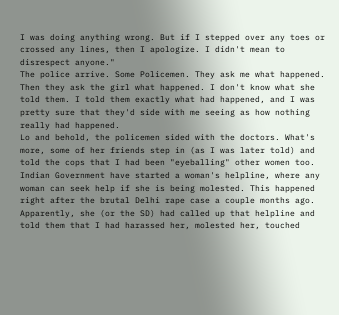I was doing anything wrong. But if I stepped over any toes or crossed any lines, then I apologize. I didn't mean to disrespect anyone."
The police arrive. Some Policemen. They ask me what happened. Then they ask the girl what happened. I don't know what she told them. I told them exactly what had happened, and I was pretty sure that they'd side with me seeing as how nothing really had happened.
Lo and behold, the policemen sided with the doctors. What's more, some of her friends step in (as I was later told) and told the cops that I had been "eyeballing" other women too.
Indian Government have started a woman's helpline, where any woman can seek help if she is being molested. This happened right after the brutal Delhi rape case a couple months ago. Apparently, she (or the SD) had called up that helpline and told them that I had harassed her, molested her, touched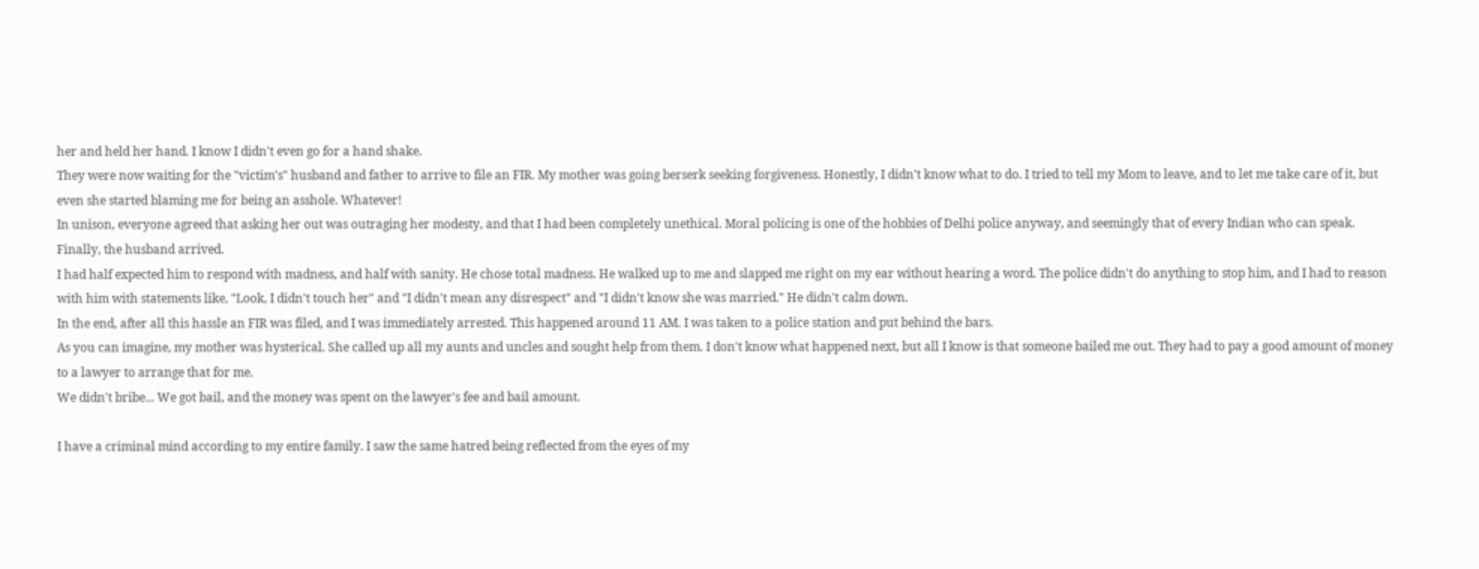her and held her hand. I know I didn't even go for a hand shake.
They were now waiting for the "victim's" husband and father to arrive to file an FIR. My mother was going berserk seeking forgiveness. Honestly, I didn't know what to do. I tried to tell my Mom to leave, and to let me take care of it, but even she started blaming me for being an asshole. Whatever!
In unison, everyone agreed that asking her out was outraging her modesty, and that I had been completely unethical. Moral policing is one of the hobbies of Delhi police anyway, and seemingly that of every Indian who can speak.
Finally, the husband arrived.
I had half expected him to respond with madness, and half with sanity. He chose total madness. He walked up to me and slapped me right on my ear without hearing a word. The police didn't do anything to stop him, and I had to reason with him with statements like, "Look, I didn't touch her" and "I didn't mean any disrespect" and "I didn't know she was married." He didn't calm down.
In the end, after all this hassle an FIR was filed, and I was immediately arrested. This happened around 11 AM. I was taken to a police station and put behind the bars.
As you can imagine, my mother was hysterical. She called up all my aunts and uncles and sought help from them. I don't know what happened next, but all I know is that someone bailed me out. They had to pay a good amount of money to a lawyer to arrange that for me.
We didn't bribe... We got bail, and the money was spent on the lawyer's fee and bail amount.

I have a criminal mind according to my entire family. I saw the same hatred being reflected from the eyes of my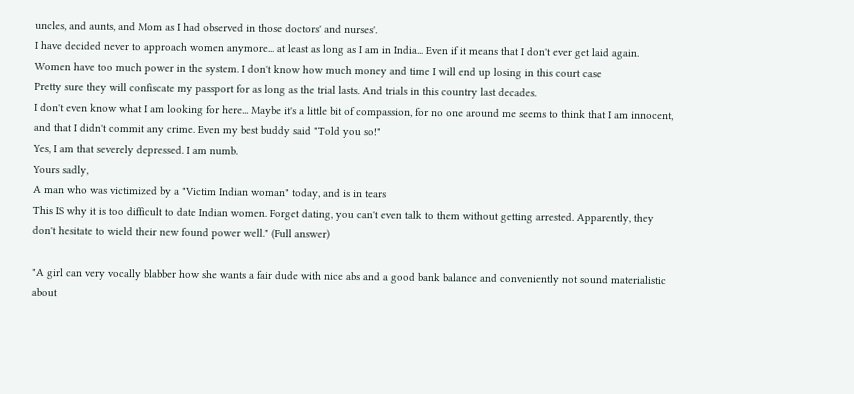uncles, and aunts, and Mom as I had observed in those doctors' and nurses'.
I have decided never to approach women anymore... at least as long as I am in India... Even if it means that I don't ever get laid again. Women have too much power in the system. I don't know how much money and time I will end up losing in this court case
Pretty sure they will confiscate my passport for as long as the trial lasts. And trials in this country last decades.
I don't even know what I am looking for here... Maybe it's a little bit of compassion, for no one around me seems to think that I am innocent, and that I didn't commit any crime. Even my best buddy said "Told you so!"
Yes, I am that severely depressed. I am numb.
Yours sadly,
A man who was victimized by a "Victim Indian woman" today, and is in tears
This IS why it is too difficult to date Indian women. Forget dating, you can't even talk to them without getting arrested. Apparently, they don't hesitate to wield their new found power well." (Full answer)

"A girl can very vocally blabber how she wants a fair dude with nice abs and a good bank balance and conveniently not sound materialistic about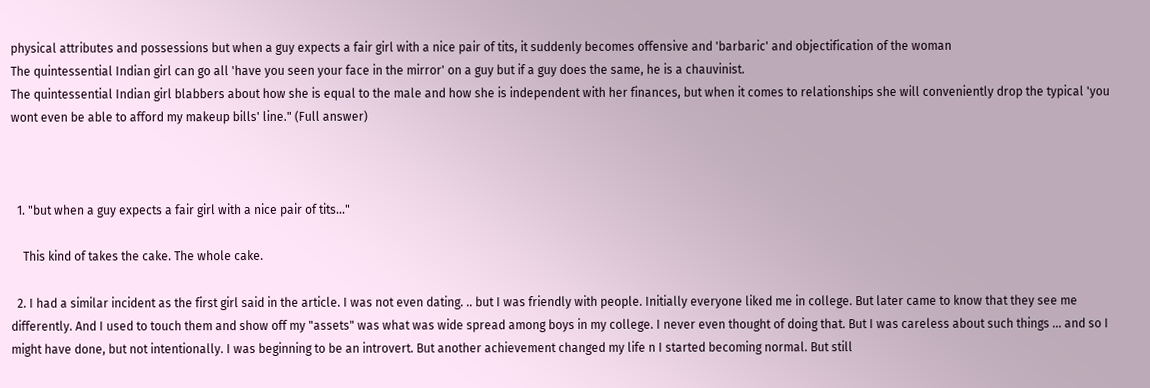physical attributes and possessions but when a guy expects a fair girl with a nice pair of tits, it suddenly becomes offensive and 'barbaric' and objectification of the woman
The quintessential Indian girl can go all 'have you seen your face in the mirror' on a guy but if a guy does the same, he is a chauvinist.
The quintessential Indian girl blabbers about how she is equal to the male and how she is independent with her finances, but when it comes to relationships she will conveniently drop the typical 'you wont even be able to afford my makeup bills' line." (Full answer)



  1. "but when a guy expects a fair girl with a nice pair of tits..."

    This kind of takes the cake. The whole cake.

  2. I had a similar incident as the first girl said in the article. I was not even dating. .. but I was friendly with people. Initially everyone liked me in college. But later came to know that they see me differently. And I used to touch them and show off my "assets" was what was wide spread among boys in my college. I never even thought of doing that. But I was careless about such things ... and so I might have done, but not intentionally. I was beginning to be an introvert. But another achievement changed my life n I started becoming normal. But still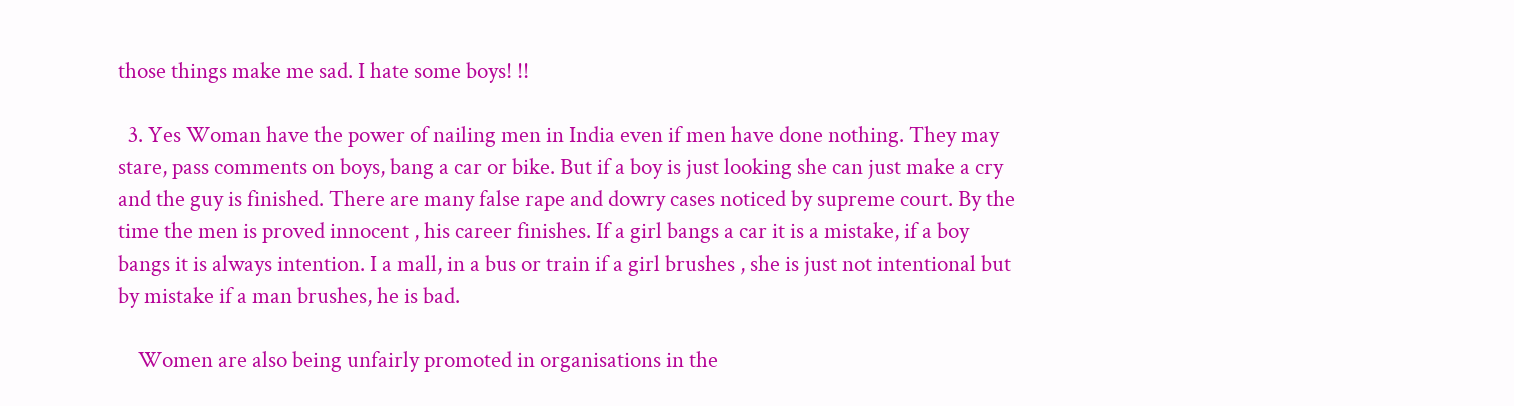those things make me sad. I hate some boys! !!

  3. Yes Woman have the power of nailing men in India even if men have done nothing. They may stare, pass comments on boys, bang a car or bike. But if a boy is just looking she can just make a cry and the guy is finished. There are many false rape and dowry cases noticed by supreme court. By the time the men is proved innocent , his career finishes. If a girl bangs a car it is a mistake, if a boy bangs it is always intention. I a mall, in a bus or train if a girl brushes , she is just not intentional but by mistake if a man brushes, he is bad.

    Women are also being unfairly promoted in organisations in the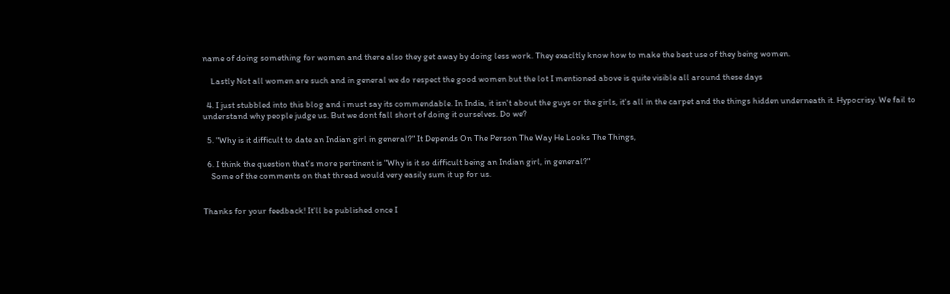name of doing something for women and there also they get away by doing less work. They exacltly know how to make the best use of they being women.

    Lastly Not all women are such and in general we do respect the good women but the lot I mentioned above is quite visible all around these days

  4. I just stubbled into this blog and i must say its commendable. In India, it isn't about the guys or the girls, it's all in the carpet and the things hidden underneath it. Hypocrisy. We fail to understand why people judge us. But we dont fall short of doing it ourselves. Do we?

  5. "Why is it difficult to date an Indian girl in general?" It Depends On The Person The Way He Looks The Things,

  6. I think the question that's more pertinent is "Why is it so difficult being an Indian girl, in general?"
    Some of the comments on that thread would very easily sum it up for us.


Thanks for your feedback! It'll be published once I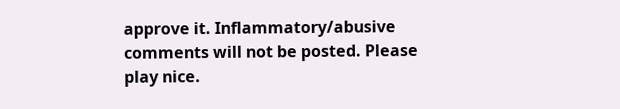approve it. Inflammatory/abusive comments will not be posted. Please play nice.